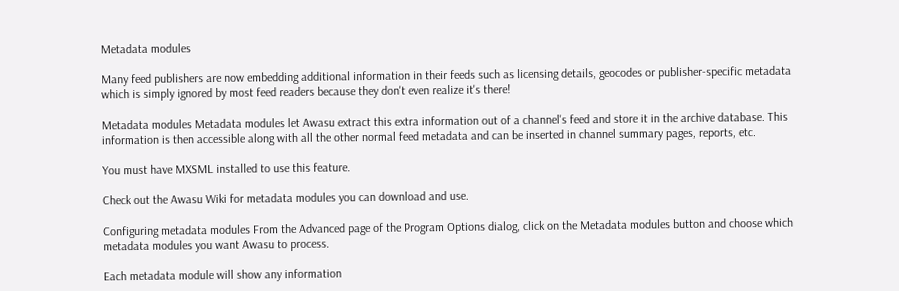Metadata modules

Many feed publishers are now embedding additional information in their feeds such as licensing details, geocodes or publisher-specific metadata which is simply ignored by most feed readers because they don't even realize it's there!

Metadata modules Metadata modules let Awasu extract this extra information out of a channel's feed and store it in the archive database. This information is then accessible along with all the other normal feed metadata and can be inserted in channel summary pages, reports, etc.

You must have MXSML installed to use this feature.

Check out the Awasu Wiki for metadata modules you can download and use.

Configuring metadata modules From the Advanced page of the Program Options dialog, click on the Metadata modules button and choose which metadata modules you want Awasu to process.

Each metadata module will show any information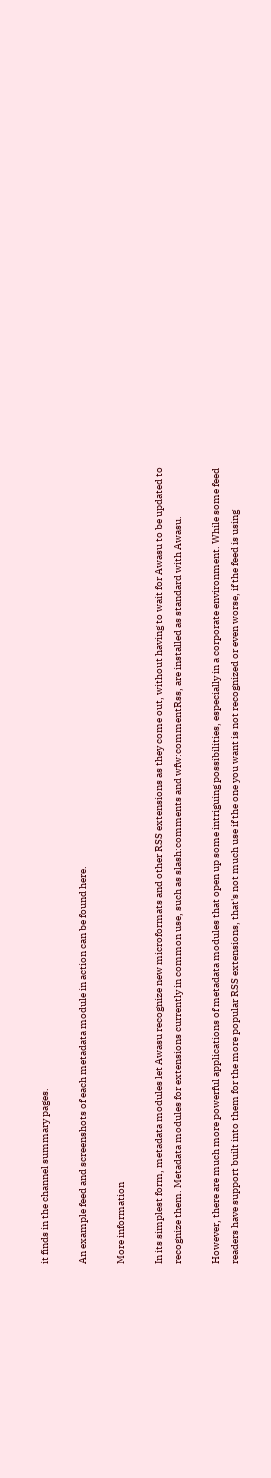it finds in the channel summary pages.

An example feed and screenshots of each metadata module in action can be found here.

More information

In its simplest form, metadata modules let Awasu recognize new microformats and other RSS extensions as they come out, without having to wait for Awasu to be updated to recognize them. Metadata modules for extensions currently in common use, such as slash:comments and wfw:commentRss, are installed as standard with Awasu.

However, there are much more powerful applications of metadata modules that open up some intriguing possibilities, especially in a corporate environment. While some feed readers have support built into them for the more popular RSS extensions, that's not much use if the one you want is not recognized or even worse, if the feed is using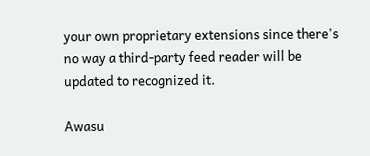your own proprietary extensions since there's no way a third-party feed reader will be updated to recognized it.

Awasu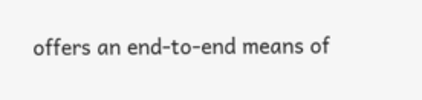offers an end-to-end means of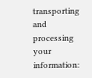transporting and processing your information: